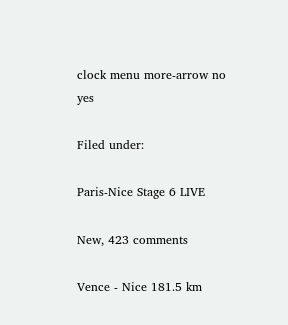clock menu more-arrow no yes

Filed under:

Paris-Nice Stage 6 LIVE

New, 423 comments

Vence - Nice 181.5 km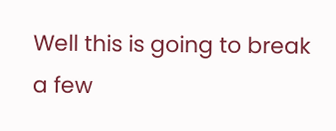Well this is going to break a few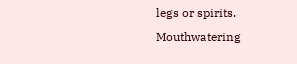legs or spirits. Mouthwatering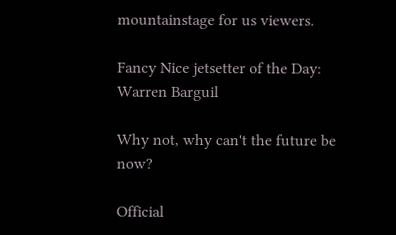mountainstage for us viewers.

Fancy Nice jetsetter of the Day: Warren Barguil

Why not, why can't the future be now?

Official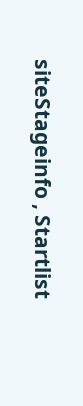siteStageinfo , Startlist